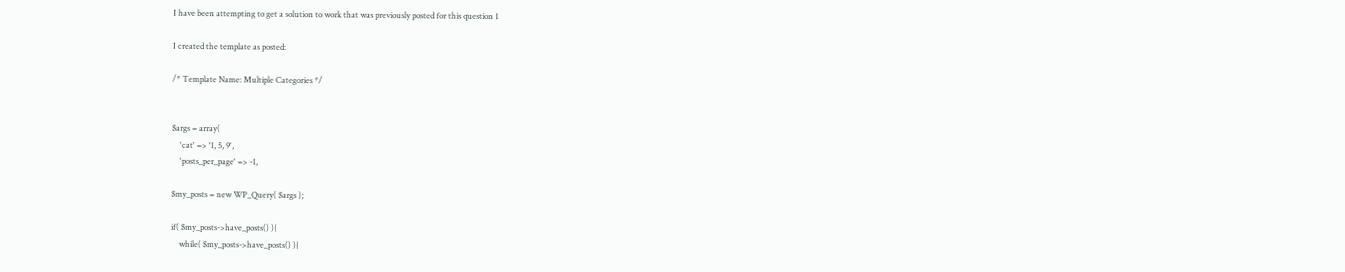I have been attempting to get a solution to work that was previously posted for this question 1

I created the template as posted:

/* Template Name: Multiple Categories */


$args = array(
    'cat' => '1, 5, 9',
    'posts_per_page' => -1,

$my_posts = new WP_Query( $args );

if( $my_posts->have_posts() ){
    while( $my_posts->have_posts() ){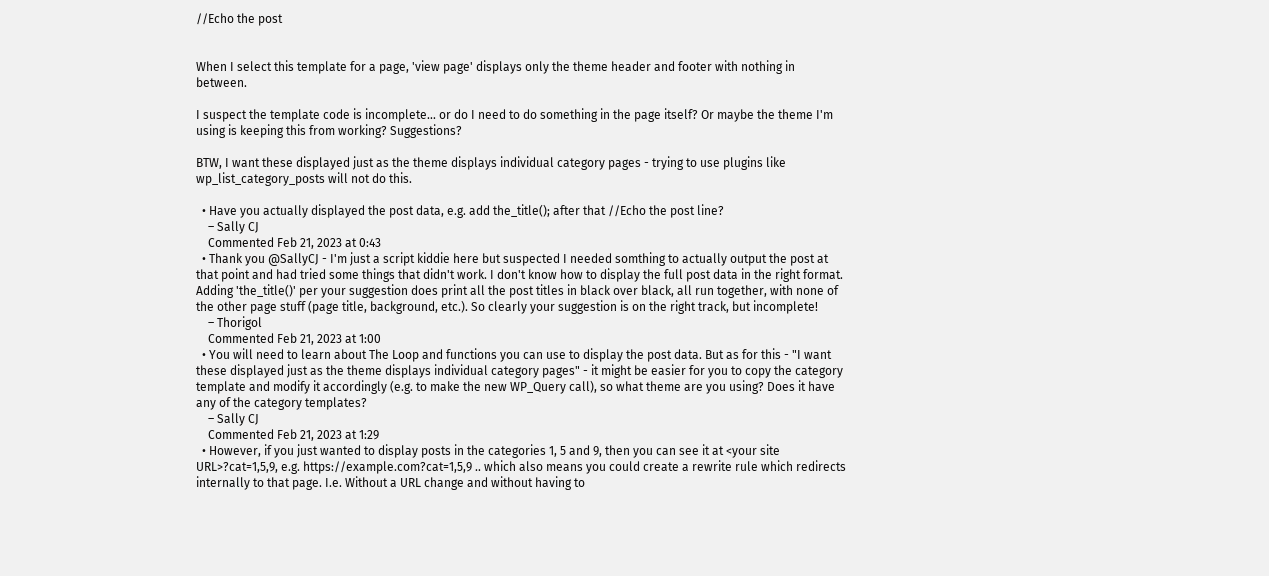//Echo the post


When I select this template for a page, 'view page' displays only the theme header and footer with nothing in between.

I suspect the template code is incomplete... or do I need to do something in the page itself? Or maybe the theme I'm using is keeping this from working? Suggestions?

BTW, I want these displayed just as the theme displays individual category pages - trying to use plugins like wp_list_category_posts will not do this.

  • Have you actually displayed the post data, e.g. add the_title(); after that //Echo the post line?
    – Sally CJ
    Commented Feb 21, 2023 at 0:43
  • Thank you @SallyCJ - I'm just a script kiddie here but suspected I needed somthing to actually output the post at that point and had tried some things that didn't work. I don't know how to display the full post data in the right format. Adding 'the_title()' per your suggestion does print all the post titles in black over black, all run together, with none of the other page stuff (page title, background, etc.). So clearly your suggestion is on the right track, but incomplete!
    – Thorigol
    Commented Feb 21, 2023 at 1:00
  • You will need to learn about The Loop and functions you can use to display the post data. But as for this - "I want these displayed just as the theme displays individual category pages" - it might be easier for you to copy the category template and modify it accordingly (e.g. to make the new WP_Query call), so what theme are you using? Does it have any of the category templates?
    – Sally CJ
    Commented Feb 21, 2023 at 1:29
  • However, if you just wanted to display posts in the categories 1, 5 and 9, then you can see it at <your site URL>?cat=1,5,9, e.g. https://example.com?cat=1,5,9 .. which also means you could create a rewrite rule which redirects internally to that page. I.e. Without a URL change and without having to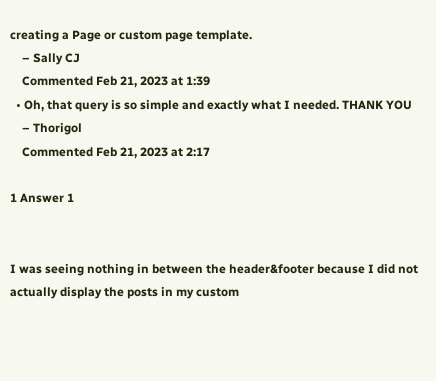creating a Page or custom page template.
    – Sally CJ
    Commented Feb 21, 2023 at 1:39
  • Oh, that query is so simple and exactly what I needed. THANK YOU
    – Thorigol
    Commented Feb 21, 2023 at 2:17

1 Answer 1


I was seeing nothing in between the header&footer because I did not actually display the posts in my custom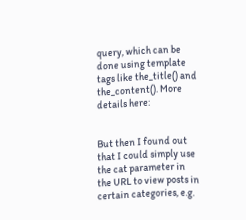query, which can be done using template tags like the_title() and the_content(). More details here:


But then I found out that I could simply use the cat parameter in the URL to view posts in certain categories, e.g.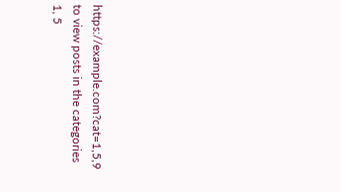https://example.com?cat=1,5,9 to view posts in the categories 1, 5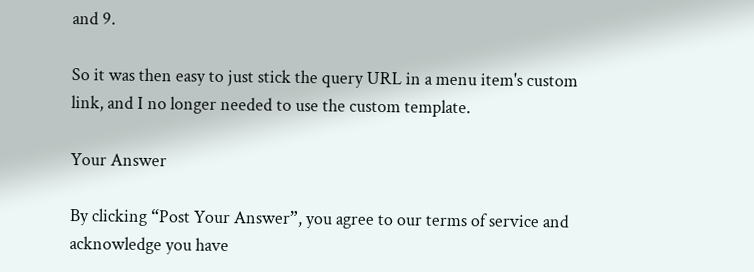and 9.

So it was then easy to just stick the query URL in a menu item's custom link, and I no longer needed to use the custom template.

Your Answer

By clicking “Post Your Answer”, you agree to our terms of service and acknowledge you have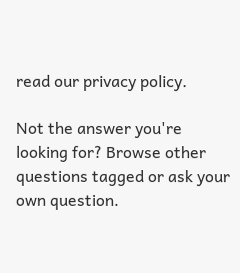read our privacy policy.

Not the answer you're looking for? Browse other questions tagged or ask your own question.